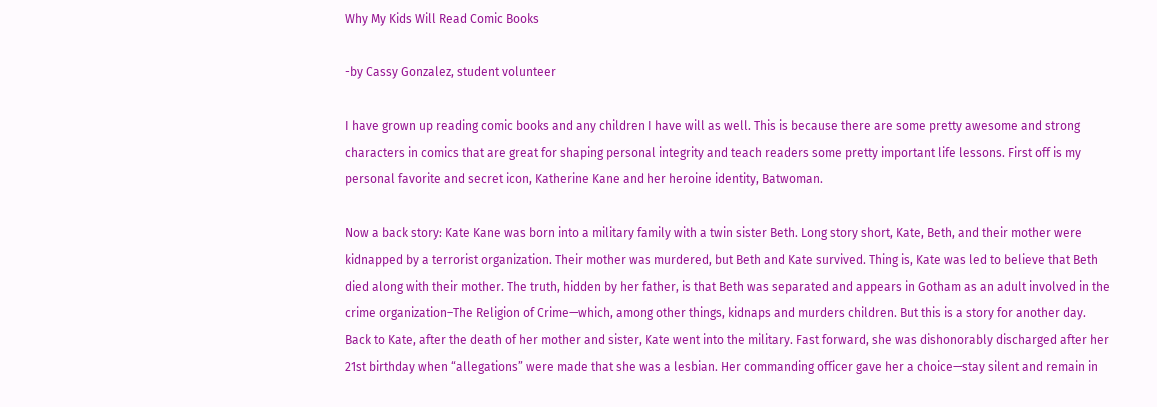Why My Kids Will Read Comic Books

-by Cassy Gonzalez, student volunteer

I have grown up reading comic books and any children I have will as well. This is because there are some pretty awesome and strong characters in comics that are great for shaping personal integrity and teach readers some pretty important life lessons. First off is my personal favorite and secret icon, Katherine Kane and her heroine identity, Batwoman.

Now a back story: Kate Kane was born into a military family with a twin sister Beth. Long story short, Kate, Beth, and their mother were kidnapped by a terrorist organization. Their mother was murdered, but Beth and Kate survived. Thing is, Kate was led to believe that Beth died along with their mother. The truth, hidden by her father, is that Beth was separated and appears in Gotham as an adult involved in the crime organization–The Religion of Crime—which, among other things, kidnaps and murders children. But this is a story for another day. Back to Kate, after the death of her mother and sister, Kate went into the military. Fast forward, she was dishonorably discharged after her 21st birthday when “allegations” were made that she was a lesbian. Her commanding officer gave her a choice—stay silent and remain in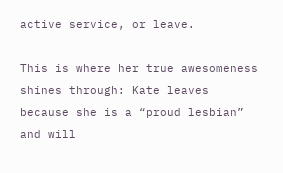active service, or leave.

This is where her true awesomeness shines through: Kate leaves because she is a “proud lesbian” and will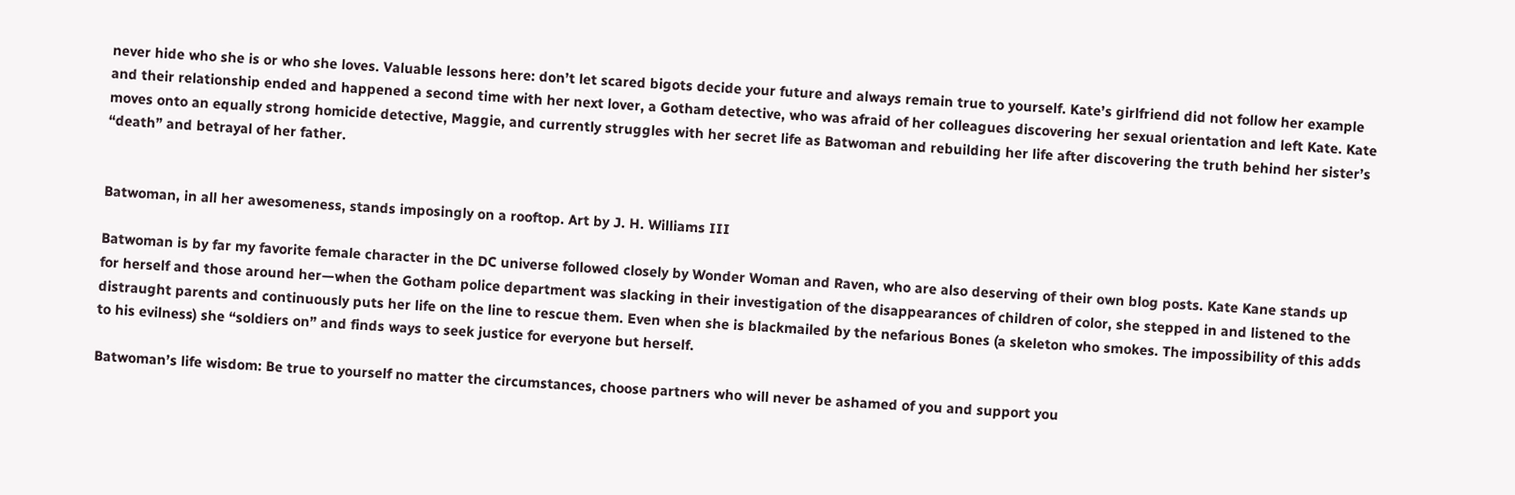never hide who she is or who she loves. Valuable lessons here: don’t let scared bigots decide your future and always remain true to yourself. Kate’s girlfriend did not follow her example and their relationship ended and happened a second time with her next lover, a Gotham detective, who was afraid of her colleagues discovering her sexual orientation and left Kate. Kate moves onto an equally strong homicide detective, Maggie, and currently struggles with her secret life as Batwoman and rebuilding her life after discovering the truth behind her sister’s “death” and betrayal of her father.


Batwoman, in all her awesomeness, stands imposingly on a rooftop. Art by J. H. Williams III

Batwoman is by far my favorite female character in the DC universe followed closely by Wonder Woman and Raven, who are also deserving of their own blog posts. Kate Kane stands up for herself and those around her—when the Gotham police department was slacking in their investigation of the disappearances of children of color, she stepped in and listened to the distraught parents and continuously puts her life on the line to rescue them. Even when she is blackmailed by the nefarious Bones (a skeleton who smokes. The impossibility of this adds to his evilness) she “soldiers on” and finds ways to seek justice for everyone but herself.

Batwoman’s life wisdom: Be true to yourself no matter the circumstances, choose partners who will never be ashamed of you and support you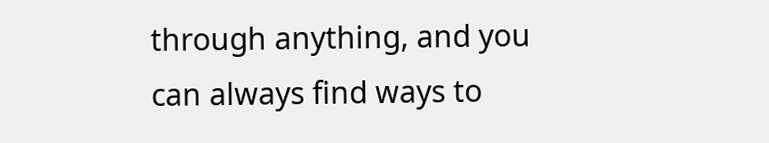through anything, and you can always find ways to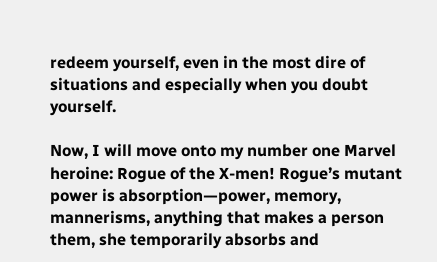redeem yourself, even in the most dire of situations and especially when you doubt yourself.

Now, I will move onto my number one Marvel heroine: Rogue of the X-men! Rogue’s mutant power is absorption—power, memory, mannerisms, anything that makes a person them, she temporarily absorbs and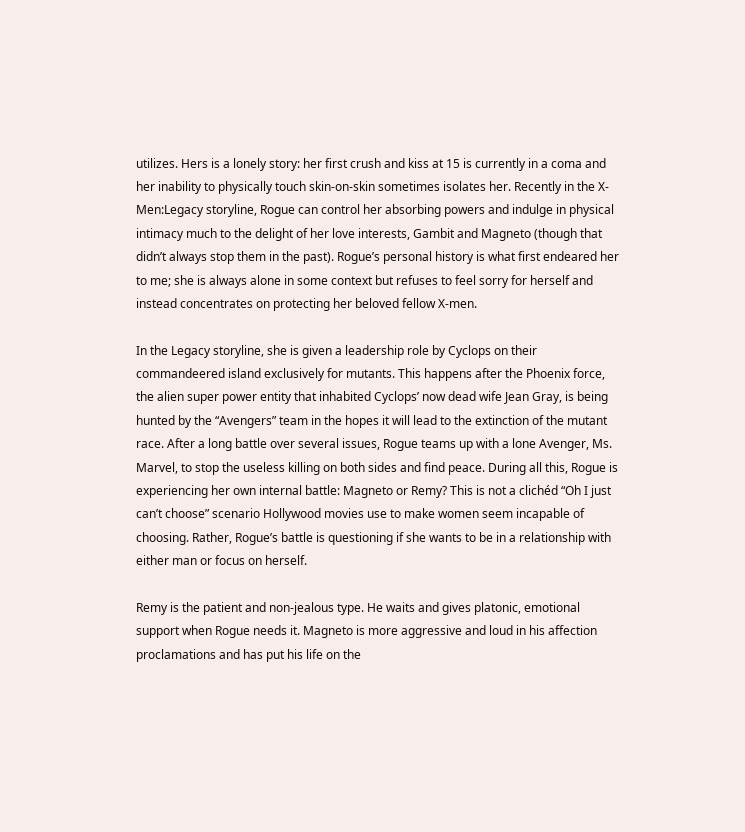utilizes. Hers is a lonely story: her first crush and kiss at 15 is currently in a coma and her inability to physically touch skin-on-skin sometimes isolates her. Recently in the X-Men:Legacy storyline, Rogue can control her absorbing powers and indulge in physical intimacy much to the delight of her love interests, Gambit and Magneto (though that didn’t always stop them in the past). Rogue’s personal history is what first endeared her to me; she is always alone in some context but refuses to feel sorry for herself and instead concentrates on protecting her beloved fellow X-men.

In the Legacy storyline, she is given a leadership role by Cyclops on their commandeered island exclusively for mutants. This happens after the Phoenix force, the alien super power entity that inhabited Cyclops’ now dead wife Jean Gray, is being hunted by the “Avengers” team in the hopes it will lead to the extinction of the mutant race. After a long battle over several issues, Rogue teams up with a lone Avenger, Ms. Marvel, to stop the useless killing on both sides and find peace. During all this, Rogue is experiencing her own internal battle: Magneto or Remy? This is not a clichéd “Oh I just can’t choose” scenario Hollywood movies use to make women seem incapable of choosing. Rather, Rogue’s battle is questioning if she wants to be in a relationship with either man or focus on herself.

Remy is the patient and non-jealous type. He waits and gives platonic, emotional support when Rogue needs it. Magneto is more aggressive and loud in his affection proclamations and has put his life on the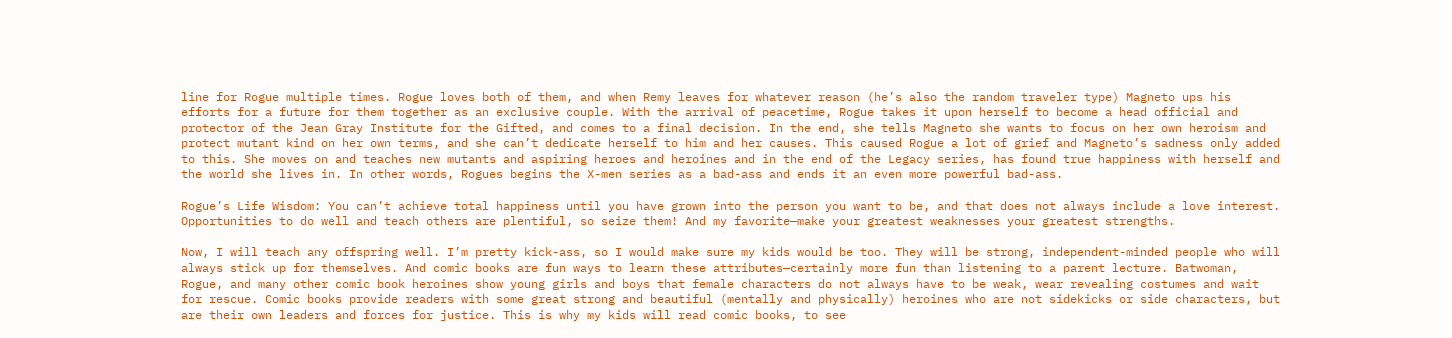line for Rogue multiple times. Rogue loves both of them, and when Remy leaves for whatever reason (he’s also the random traveler type) Magneto ups his efforts for a future for them together as an exclusive couple. With the arrival of peacetime, Rogue takes it upon herself to become a head official and protector of the Jean Gray Institute for the Gifted, and comes to a final decision. In the end, she tells Magneto she wants to focus on her own heroism and protect mutant kind on her own terms, and she can’t dedicate herself to him and her causes. This caused Rogue a lot of grief and Magneto’s sadness only added to this. She moves on and teaches new mutants and aspiring heroes and heroines and in the end of the Legacy series, has found true happiness with herself and the world she lives in. In other words, Rogues begins the X-men series as a bad-ass and ends it an even more powerful bad-ass.

Rogue’s Life Wisdom: You can’t achieve total happiness until you have grown into the person you want to be, and that does not always include a love interest. Opportunities to do well and teach others are plentiful, so seize them! And my favorite—make your greatest weaknesses your greatest strengths.

Now, I will teach any offspring well. I’m pretty kick-ass, so I would make sure my kids would be too. They will be strong, independent-minded people who will always stick up for themselves. And comic books are fun ways to learn these attributes—certainly more fun than listening to a parent lecture. Batwoman, Rogue, and many other comic book heroines show young girls and boys that female characters do not always have to be weak, wear revealing costumes and wait for rescue. Comic books provide readers with some great strong and beautiful (mentally and physically) heroines who are not sidekicks or side characters, but are their own leaders and forces for justice. This is why my kids will read comic books, to see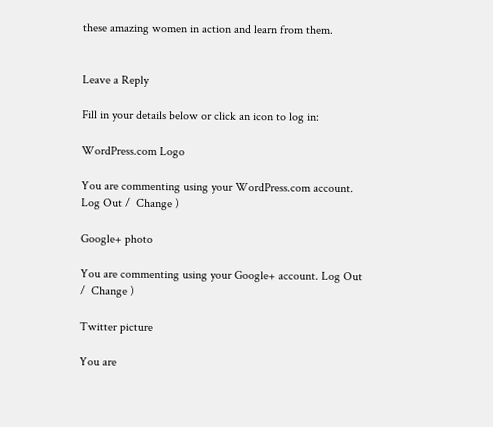these amazing women in action and learn from them.


Leave a Reply

Fill in your details below or click an icon to log in:

WordPress.com Logo

You are commenting using your WordPress.com account. Log Out /  Change )

Google+ photo

You are commenting using your Google+ account. Log Out /  Change )

Twitter picture

You are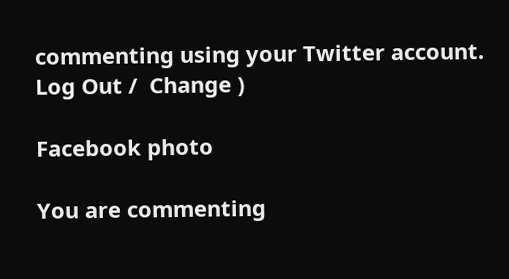commenting using your Twitter account. Log Out /  Change )

Facebook photo

You are commenting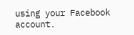using your Facebook account.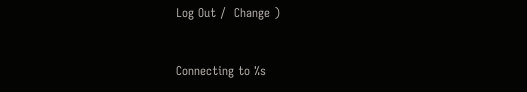Log Out /  Change )


Connecting to %s